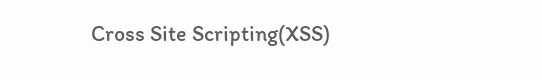Cross Site Scripting(XSS)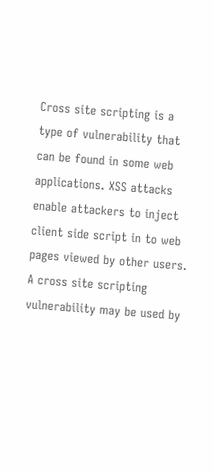Cross site scripting is a type of vulnerability that can be found in some web applications. XSS attacks enable attackers to inject client side script in to web pages viewed by other users. A cross site scripting vulnerability may be used by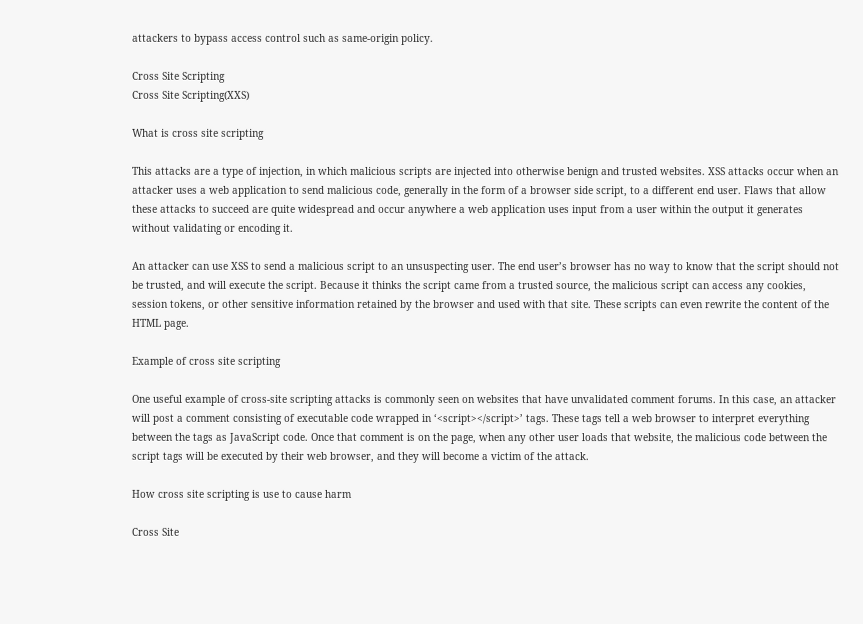attackers to bypass access control such as same-origin policy.

Cross Site Scripting
Cross Site Scripting(XXS)

What is cross site scripting

This attacks are a type of injection, in which malicious scripts are injected into otherwise benign and trusted websites. XSS attacks occur when an attacker uses a web application to send malicious code, generally in the form of a browser side script, to a different end user. Flaws that allow these attacks to succeed are quite widespread and occur anywhere a web application uses input from a user within the output it generates without validating or encoding it.

An attacker can use XSS to send a malicious script to an unsuspecting user. The end user’s browser has no way to know that the script should not be trusted, and will execute the script. Because it thinks the script came from a trusted source, the malicious script can access any cookies, session tokens, or other sensitive information retained by the browser and used with that site. These scripts can even rewrite the content of the HTML page.

Example of cross site scripting

One useful example of cross-site scripting attacks is commonly seen on websites that have unvalidated comment forums. In this case, an attacker will post a comment consisting of executable code wrapped in ‘<script></script>’ tags. These tags tell a web browser to interpret everything between the tags as JavaScript code. Once that comment is on the page, when any other user loads that website, the malicious code between the script tags will be executed by their web browser, and they will become a victim of the attack.

How cross site scripting is use to cause harm

Cross Site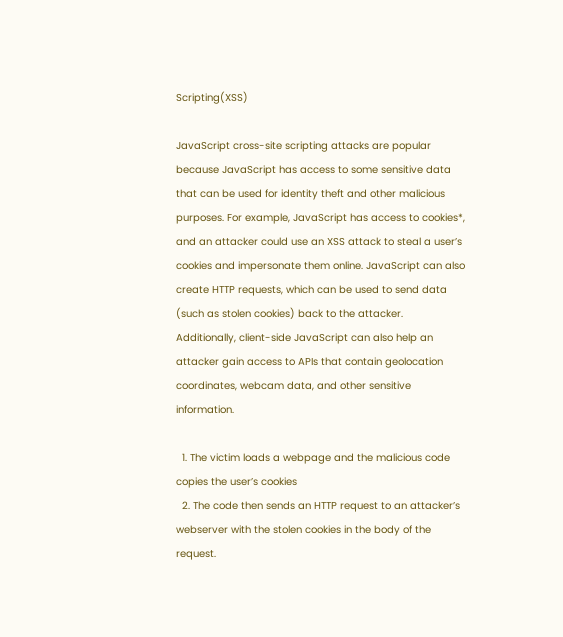Scripting(XSS)

JavaScript cross-site scripting attacks are popular because JavaScript has access to some sensitive data that can be used for identity theft and other malicious purposes. For example, JavaScript has access to cookies*, and an attacker could use an XSS attack to steal a user’s cookies and impersonate them online. JavaScript can also create HTTP requests, which can be used to send data (such as stolen cookies) back to the attacker. Additionally, client-side JavaScript can also help an attacker gain access to APIs that contain geolocation coordinates, webcam data, and other sensitive information.

  1. The victim loads a webpage and the malicious code copies the user’s cookies
  2. The code then sends an HTTP request to an attacker’s webserver with the stolen cookies in the body of the request.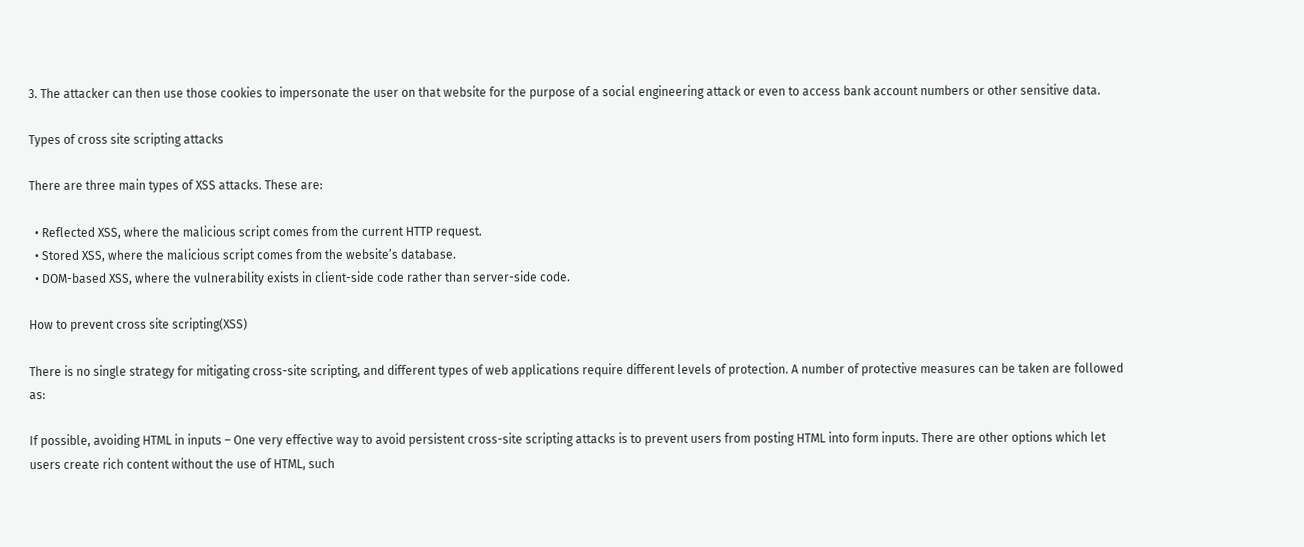3. The attacker can then use those cookies to impersonate the user on that website for the purpose of a social engineering attack or even to access bank account numbers or other sensitive data.

Types of cross site scripting attacks

There are three main types of XSS attacks. These are:

  • Reflected XSS, where the malicious script comes from the current HTTP request.
  • Stored XSS, where the malicious script comes from the website’s database.
  • DOM-based XSS, where the vulnerability exists in client-side code rather than server-side code.

How to prevent cross site scripting(XSS)

There is no single strategy for mitigating cross-site scripting, and different types of web applications require different levels of protection. A number of protective measures can be taken are followed as:

If possible, avoiding HTML in inputs – One very effective way to avoid persistent cross-site scripting attacks is to prevent users from posting HTML into form inputs. There are other options which let users create rich content without the use of HTML, such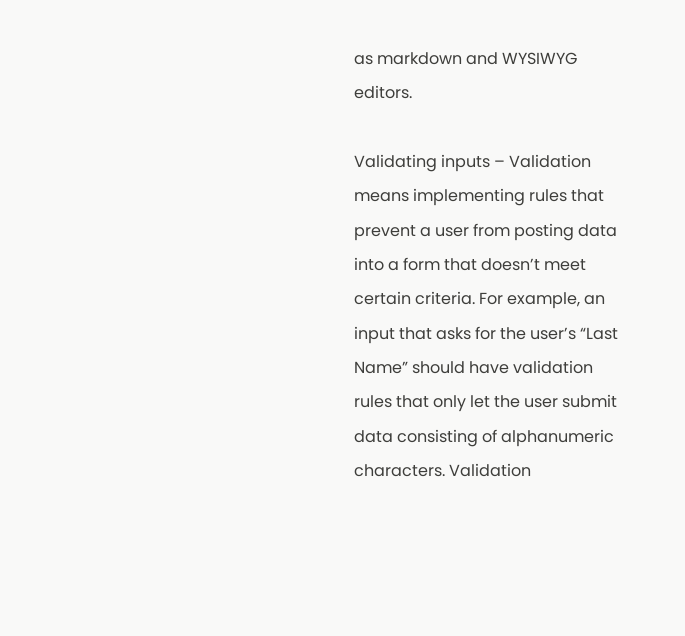as markdown and WYSIWYG editors.

Validating inputs – Validation means implementing rules that prevent a user from posting data into a form that doesn’t meet certain criteria. For example, an input that asks for the user’s “Last Name” should have validation rules that only let the user submit data consisting of alphanumeric characters. Validation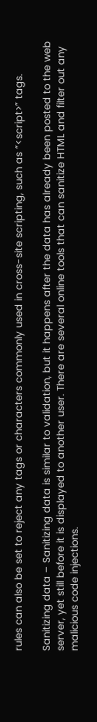rules can also be set to reject any tags or characters commonly used in cross-site scripting, such as “<script>” tags.

Sanitizing data – Sanitizing data is similar to validation, but it happens after the data has already been posted to the web server, yet still before it is displayed to another user. There are several online tools that can sanitize HTML and filter out any malicious code injections.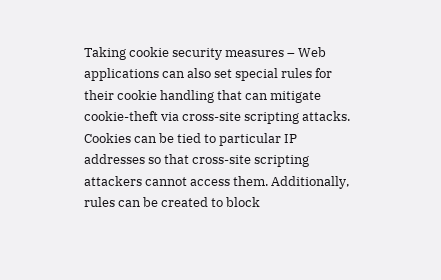Taking cookie security measures – Web applications can also set special rules for their cookie handling that can mitigate cookie-theft via cross-site scripting attacks. Cookies can be tied to particular IP addresses so that cross-site scripting attackers cannot access them. Additionally, rules can be created to block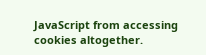JavaScript from accessing cookies altogether.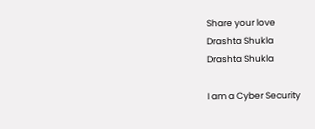Share your love
Drashta Shukla
Drashta Shukla

I am a Cyber Security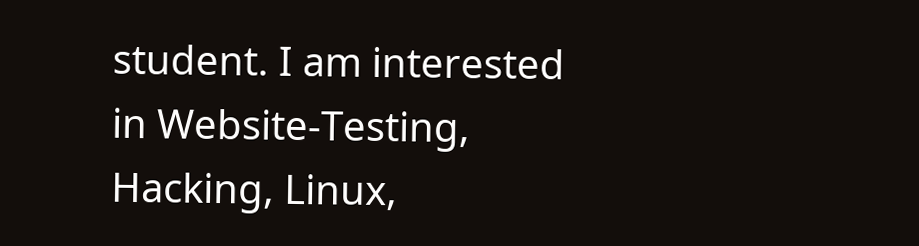student. I am interested in Website-Testing, Hacking, Linux,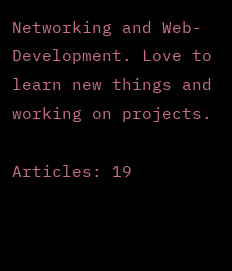Networking and Web-Development. Love to learn new things and working on projects.

Articles: 19